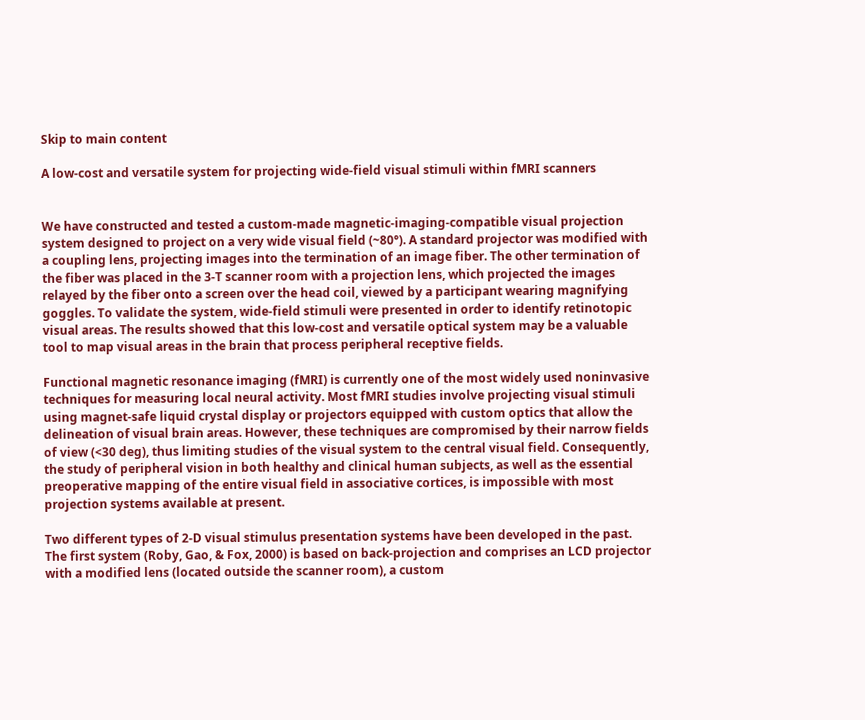Skip to main content

A low-cost and versatile system for projecting wide-field visual stimuli within fMRI scanners


We have constructed and tested a custom-made magnetic-imaging-compatible visual projection system designed to project on a very wide visual field (~80°). A standard projector was modified with a coupling lens, projecting images into the termination of an image fiber. The other termination of the fiber was placed in the 3-T scanner room with a projection lens, which projected the images relayed by the fiber onto a screen over the head coil, viewed by a participant wearing magnifying goggles. To validate the system, wide-field stimuli were presented in order to identify retinotopic visual areas. The results showed that this low-cost and versatile optical system may be a valuable tool to map visual areas in the brain that process peripheral receptive fields.

Functional magnetic resonance imaging (fMRI) is currently one of the most widely used noninvasive techniques for measuring local neural activity. Most fMRI studies involve projecting visual stimuli using magnet-safe liquid crystal display or projectors equipped with custom optics that allow the delineation of visual brain areas. However, these techniques are compromised by their narrow fields of view (<30 deg), thus limiting studies of the visual system to the central visual field. Consequently, the study of peripheral vision in both healthy and clinical human subjects, as well as the essential preoperative mapping of the entire visual field in associative cortices, is impossible with most projection systems available at present.

Two different types of 2-D visual stimulus presentation systems have been developed in the past. The first system (Roby, Gao, & Fox, 2000) is based on back-projection and comprises an LCD projector with a modified lens (located outside the scanner room), a custom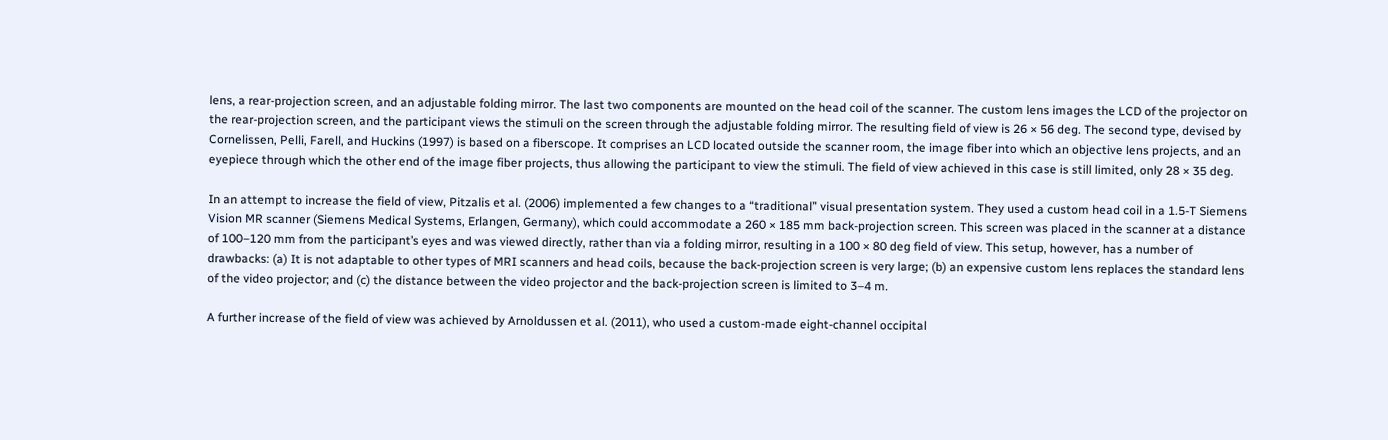lens, a rear-projection screen, and an adjustable folding mirror. The last two components are mounted on the head coil of the scanner. The custom lens images the LCD of the projector on the rear-projection screen, and the participant views the stimuli on the screen through the adjustable folding mirror. The resulting field of view is 26 × 56 deg. The second type, devised by Cornelissen, Pelli, Farell, and Huckins (1997) is based on a fiberscope. It comprises an LCD located outside the scanner room, the image fiber into which an objective lens projects, and an eyepiece through which the other end of the image fiber projects, thus allowing the participant to view the stimuli. The field of view achieved in this case is still limited, only 28 × 35 deg.

In an attempt to increase the field of view, Pitzalis et al. (2006) implemented a few changes to a “traditional” visual presentation system. They used a custom head coil in a 1.5-T Siemens Vision MR scanner (Siemens Medical Systems, Erlangen, Germany), which could accommodate a 260 × 185 mm back-projection screen. This screen was placed in the scanner at a distance of 100–120 mm from the participant’s eyes and was viewed directly, rather than via a folding mirror, resulting in a 100 × 80 deg field of view. This setup, however, has a number of drawbacks: (a) It is not adaptable to other types of MRI scanners and head coils, because the back-projection screen is very large; (b) an expensive custom lens replaces the standard lens of the video projector; and (c) the distance between the video projector and the back-projection screen is limited to 3–4 m.

A further increase of the field of view was achieved by Arnoldussen et al. (2011), who used a custom-made eight-channel occipital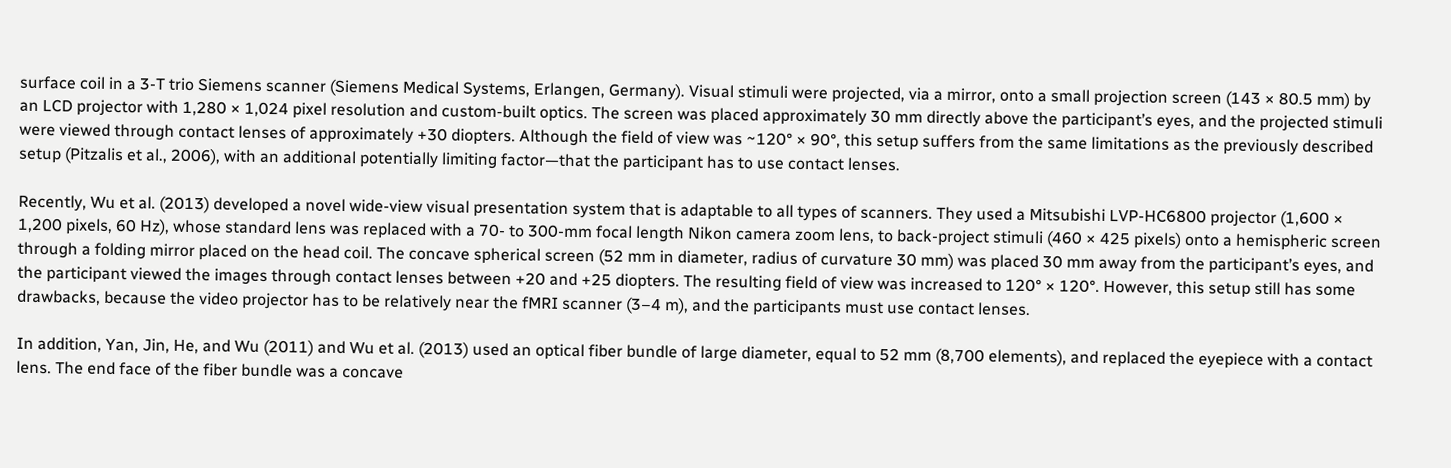surface coil in a 3-T trio Siemens scanner (Siemens Medical Systems, Erlangen, Germany). Visual stimuli were projected, via a mirror, onto a small projection screen (143 × 80.5 mm) by an LCD projector with 1,280 × 1,024 pixel resolution and custom-built optics. The screen was placed approximately 30 mm directly above the participant’s eyes, and the projected stimuli were viewed through contact lenses of approximately +30 diopters. Although the field of view was ~120° × 90°, this setup suffers from the same limitations as the previously described setup (Pitzalis et al., 2006), with an additional potentially limiting factor—that the participant has to use contact lenses.

Recently, Wu et al. (2013) developed a novel wide-view visual presentation system that is adaptable to all types of scanners. They used a Mitsubishi LVP-HC6800 projector (1,600 × 1,200 pixels, 60 Hz), whose standard lens was replaced with a 70- to 300-mm focal length Nikon camera zoom lens, to back-project stimuli (460 × 425 pixels) onto a hemispheric screen through a folding mirror placed on the head coil. The concave spherical screen (52 mm in diameter, radius of curvature 30 mm) was placed 30 mm away from the participant’s eyes, and the participant viewed the images through contact lenses between +20 and +25 diopters. The resulting field of view was increased to 120° × 120°. However, this setup still has some drawbacks, because the video projector has to be relatively near the fMRI scanner (3–4 m), and the participants must use contact lenses.

In addition, Yan, Jin, He, and Wu (2011) and Wu et al. (2013) used an optical fiber bundle of large diameter, equal to 52 mm (8,700 elements), and replaced the eyepiece with a contact lens. The end face of the fiber bundle was a concave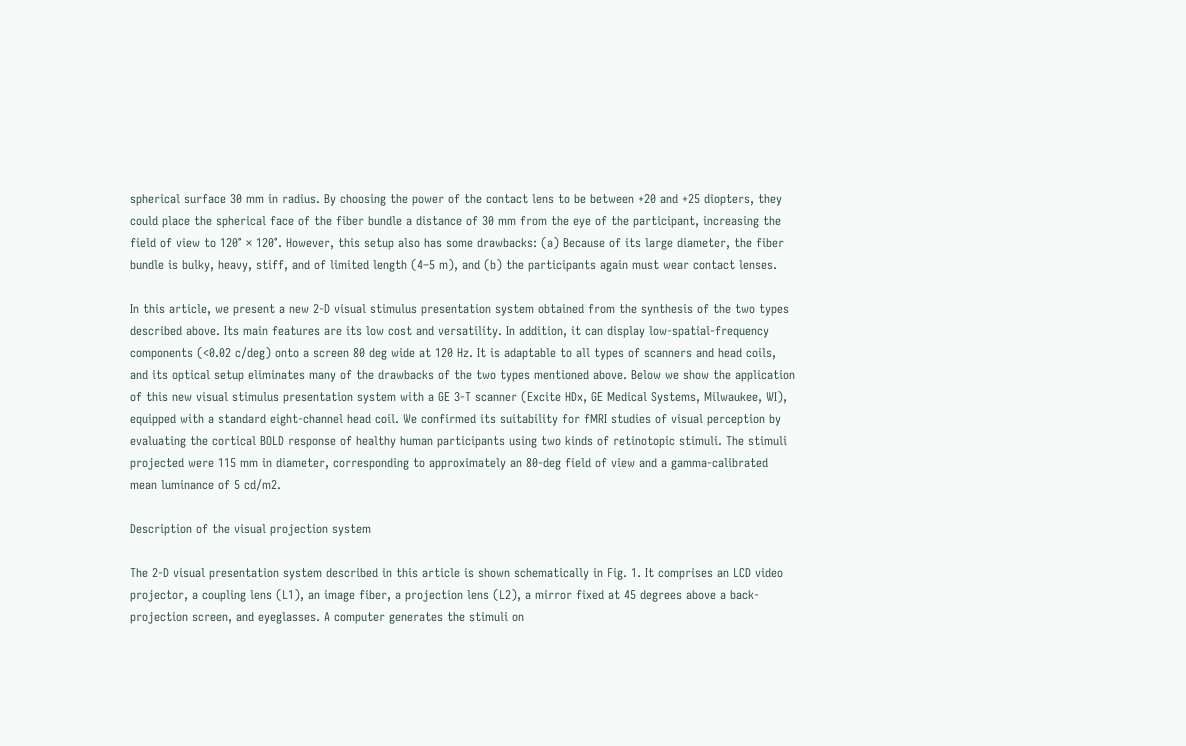spherical surface 30 mm in radius. By choosing the power of the contact lens to be between +20 and +25 diopters, they could place the spherical face of the fiber bundle a distance of 30 mm from the eye of the participant, increasing the field of view to 120° × 120°. However, this setup also has some drawbacks: (a) Because of its large diameter, the fiber bundle is bulky, heavy, stiff, and of limited length (4–5 m), and (b) the participants again must wear contact lenses.

In this article, we present a new 2-D visual stimulus presentation system obtained from the synthesis of the two types described above. Its main features are its low cost and versatility. In addition, it can display low-spatial-frequency components (<0.02 c/deg) onto a screen 80 deg wide at 120 Hz. It is adaptable to all types of scanners and head coils, and its optical setup eliminates many of the drawbacks of the two types mentioned above. Below we show the application of this new visual stimulus presentation system with a GE 3-T scanner (Excite HDx, GE Medical Systems, Milwaukee, WI), equipped with a standard eight-channel head coil. We confirmed its suitability for fMRI studies of visual perception by evaluating the cortical BOLD response of healthy human participants using two kinds of retinotopic stimuli. The stimuli projected were 115 mm in diameter, corresponding to approximately an 80-deg field of view and a gamma-calibrated mean luminance of 5 cd/m2.

Description of the visual projection system

The 2-D visual presentation system described in this article is shown schematically in Fig. 1. It comprises an LCD video projector, a coupling lens (L1), an image fiber, a projection lens (L2), a mirror fixed at 45 degrees above a back-projection screen, and eyeglasses. A computer generates the stimuli on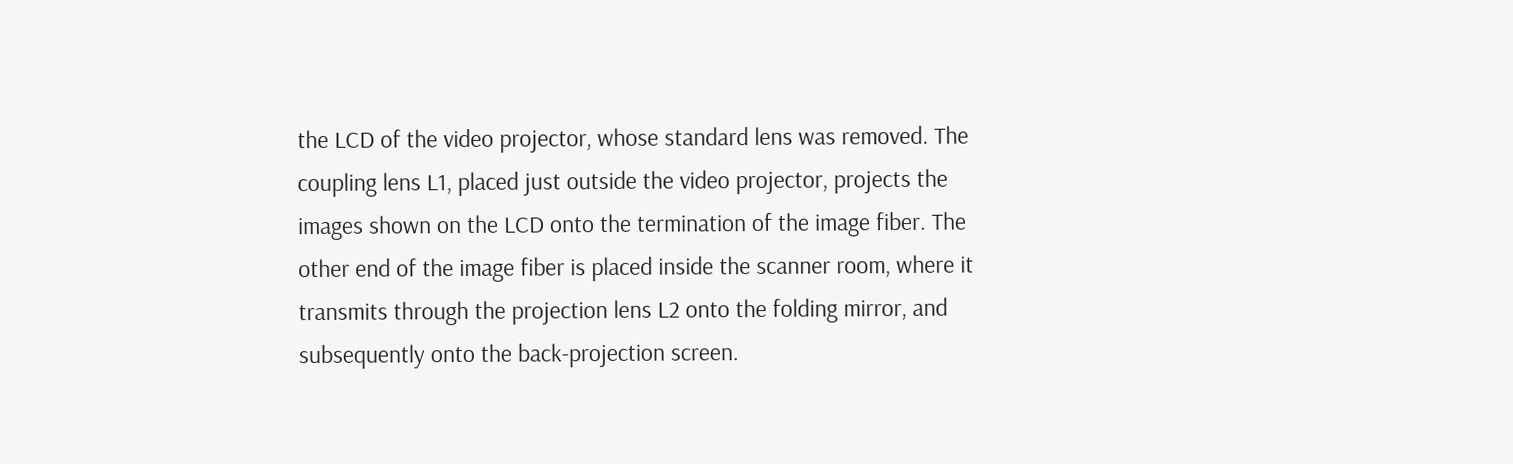the LCD of the video projector, whose standard lens was removed. The coupling lens L1, placed just outside the video projector, projects the images shown on the LCD onto the termination of the image fiber. The other end of the image fiber is placed inside the scanner room, where it transmits through the projection lens L2 onto the folding mirror, and subsequently onto the back-projection screen.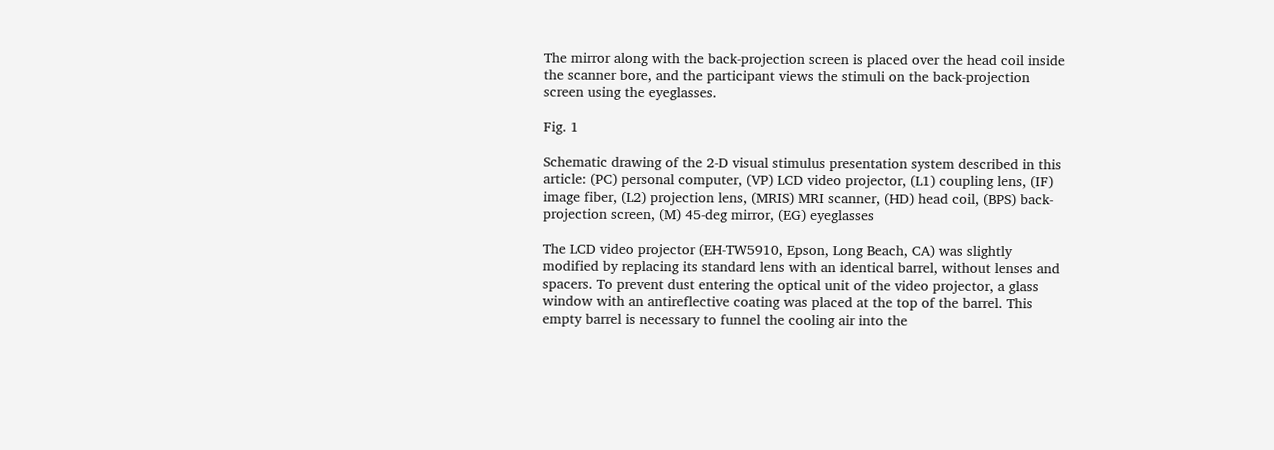The mirror along with the back-projection screen is placed over the head coil inside the scanner bore, and the participant views the stimuli on the back-projection screen using the eyeglasses.

Fig. 1

Schematic drawing of the 2-D visual stimulus presentation system described in this article: (PC) personal computer, (VP) LCD video projector, (L1) coupling lens, (IF) image fiber, (L2) projection lens, (MRIS) MRI scanner, (HD) head coil, (BPS) back-projection screen, (M) 45-deg mirror, (EG) eyeglasses

The LCD video projector (EH-TW5910, Epson, Long Beach, CA) was slightly modified by replacing its standard lens with an identical barrel, without lenses and spacers. To prevent dust entering the optical unit of the video projector, a glass window with an antireflective coating was placed at the top of the barrel. This empty barrel is necessary to funnel the cooling air into the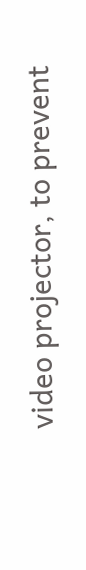video projector, to prevent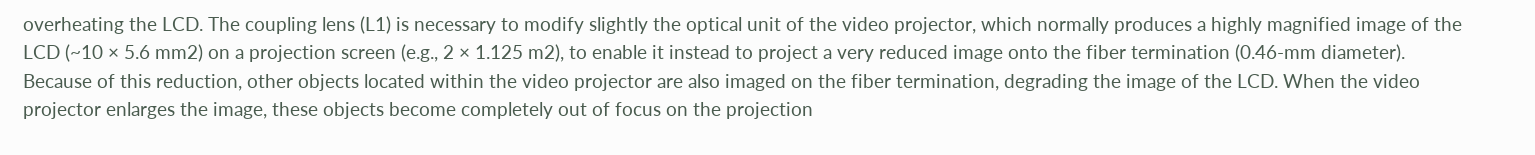overheating the LCD. The coupling lens (L1) is necessary to modify slightly the optical unit of the video projector, which normally produces a highly magnified image of the LCD (~10 × 5.6 mm2) on a projection screen (e.g., 2 × 1.125 m2), to enable it instead to project a very reduced image onto the fiber termination (0.46-mm diameter). Because of this reduction, other objects located within the video projector are also imaged on the fiber termination, degrading the image of the LCD. When the video projector enlarges the image, these objects become completely out of focus on the projection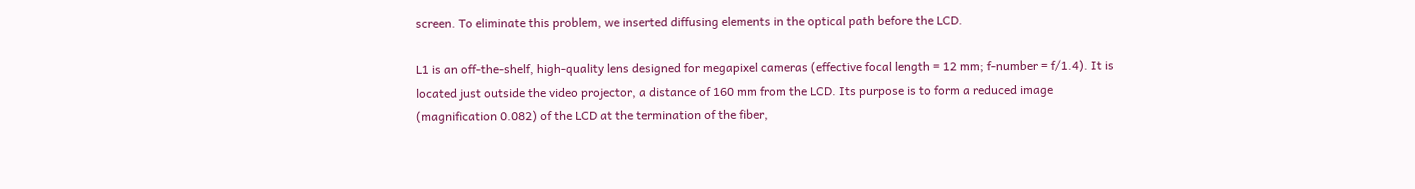screen. To eliminate this problem, we inserted diffusing elements in the optical path before the LCD.

L1 is an off-the-shelf, high-quality lens designed for megapixel cameras (effective focal length = 12 mm; f-number = f/1.4). It is located just outside the video projector, a distance of 160 mm from the LCD. Its purpose is to form a reduced image (magnification 0.082) of the LCD at the termination of the fiber,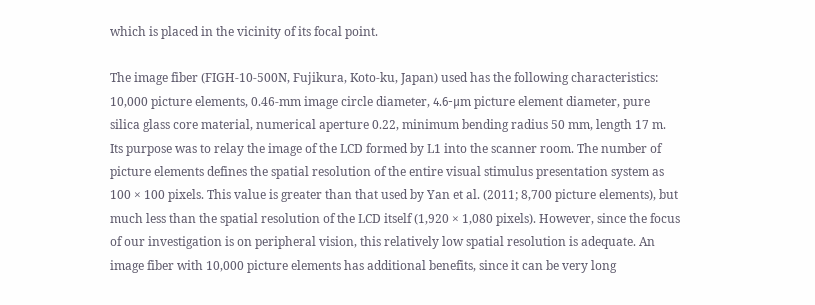which is placed in the vicinity of its focal point.

The image fiber (FIGH-10-500N, Fujikura, Koto-ku, Japan) used has the following characteristics: 10,000 picture elements, 0.46-mm image circle diameter, 4.6-μm picture element diameter, pure silica glass core material, numerical aperture 0.22, minimum bending radius 50 mm, length 17 m. Its purpose was to relay the image of the LCD formed by L1 into the scanner room. The number of picture elements defines the spatial resolution of the entire visual stimulus presentation system as 100 × 100 pixels. This value is greater than that used by Yan et al. (2011; 8,700 picture elements), but much less than the spatial resolution of the LCD itself (1,920 × 1,080 pixels). However, since the focus of our investigation is on peripheral vision, this relatively low spatial resolution is adequate. An image fiber with 10,000 picture elements has additional benefits, since it can be very long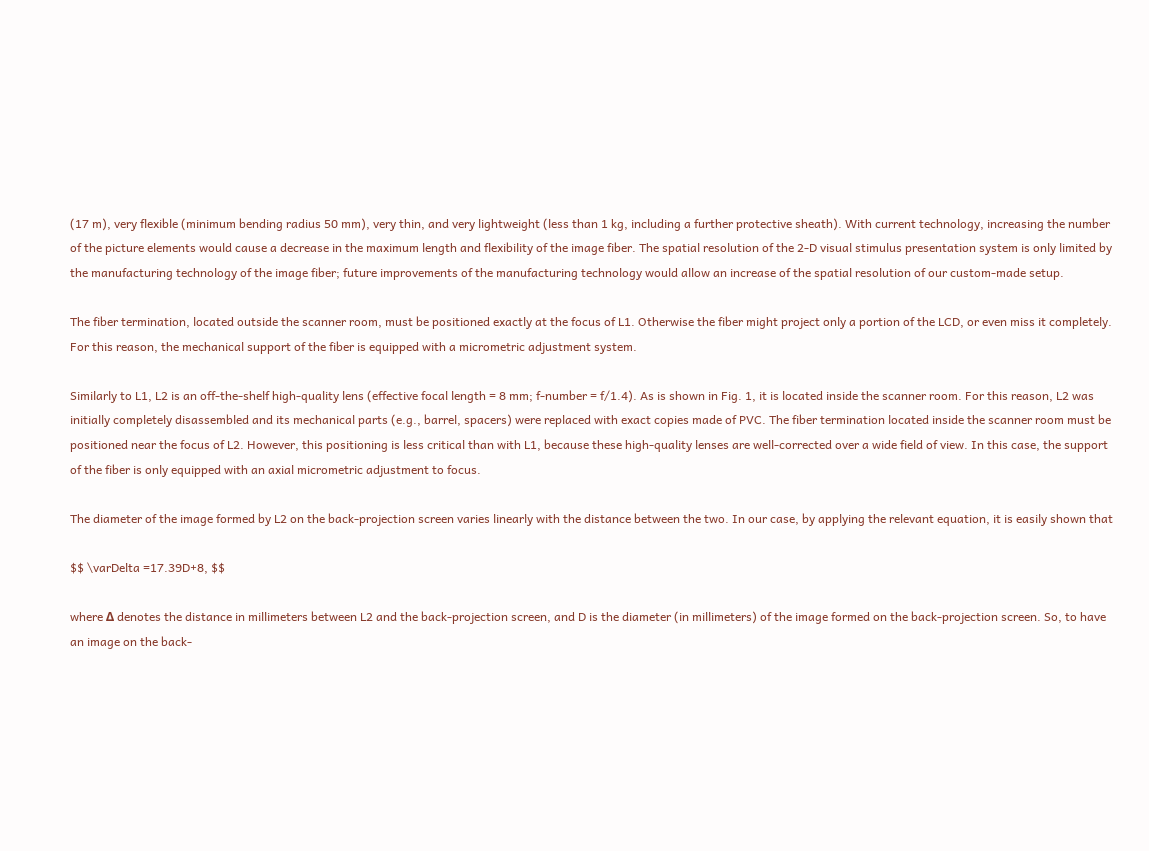(17 m), very flexible (minimum bending radius 50 mm), very thin, and very lightweight (less than 1 kg, including a further protective sheath). With current technology, increasing the number of the picture elements would cause a decrease in the maximum length and flexibility of the image fiber. The spatial resolution of the 2-D visual stimulus presentation system is only limited by the manufacturing technology of the image fiber; future improvements of the manufacturing technology would allow an increase of the spatial resolution of our custom-made setup.

The fiber termination, located outside the scanner room, must be positioned exactly at the focus of L1. Otherwise the fiber might project only a portion of the LCD, or even miss it completely. For this reason, the mechanical support of the fiber is equipped with a micrometric adjustment system.

Similarly to L1, L2 is an off-the-shelf high-quality lens (effective focal length = 8 mm; f-number = f/1.4). As is shown in Fig. 1, it is located inside the scanner room. For this reason, L2 was initially completely disassembled and its mechanical parts (e.g., barrel, spacers) were replaced with exact copies made of PVC. The fiber termination located inside the scanner room must be positioned near the focus of L2. However, this positioning is less critical than with L1, because these high-quality lenses are well-corrected over a wide field of view. In this case, the support of the fiber is only equipped with an axial micrometric adjustment to focus.

The diameter of the image formed by L2 on the back-projection screen varies linearly with the distance between the two. In our case, by applying the relevant equation, it is easily shown that

$$ \varDelta =17.39D+8, $$

where Δ denotes the distance in millimeters between L2 and the back-projection screen, and D is the diameter (in millimeters) of the image formed on the back-projection screen. So, to have an image on the back-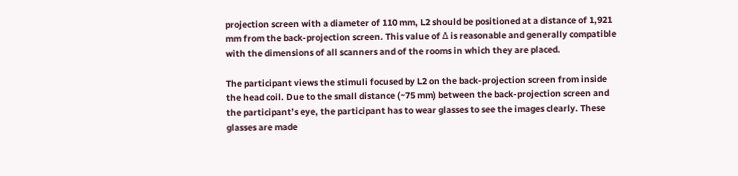projection screen with a diameter of 110 mm, L2 should be positioned at a distance of 1,921 mm from the back-projection screen. This value of Δ is reasonable and generally compatible with the dimensions of all scanners and of the rooms in which they are placed.

The participant views the stimuli focused by L2 on the back-projection screen from inside the head coil. Due to the small distance (~75 mm) between the back-projection screen and the participant’s eye, the participant has to wear glasses to see the images clearly. These glasses are made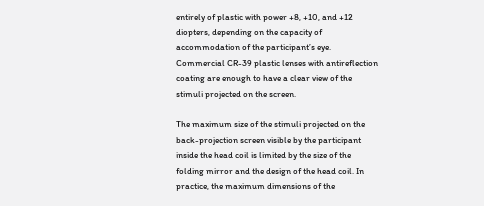entirely of plastic with power +8, +10, and +12 diopters, depending on the capacity of accommodation of the participant’s eye. Commercial CR-39 plastic lenses with antireflection coating are enough to have a clear view of the stimuli projected on the screen.

The maximum size of the stimuli projected on the back-projection screen visible by the participant inside the head coil is limited by the size of the folding mirror and the design of the head coil. In practice, the maximum dimensions of the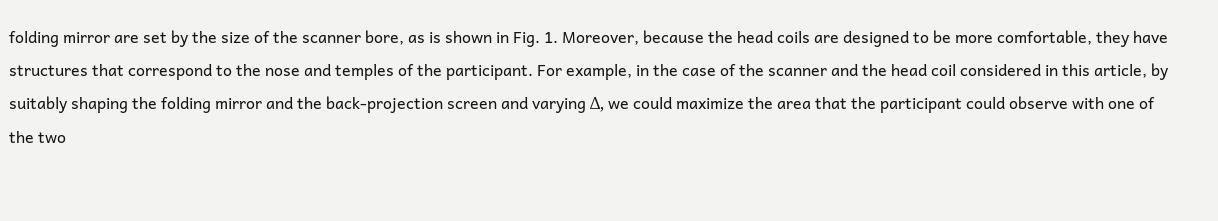folding mirror are set by the size of the scanner bore, as is shown in Fig. 1. Moreover, because the head coils are designed to be more comfortable, they have structures that correspond to the nose and temples of the participant. For example, in the case of the scanner and the head coil considered in this article, by suitably shaping the folding mirror and the back-projection screen and varying Δ, we could maximize the area that the participant could observe with one of the two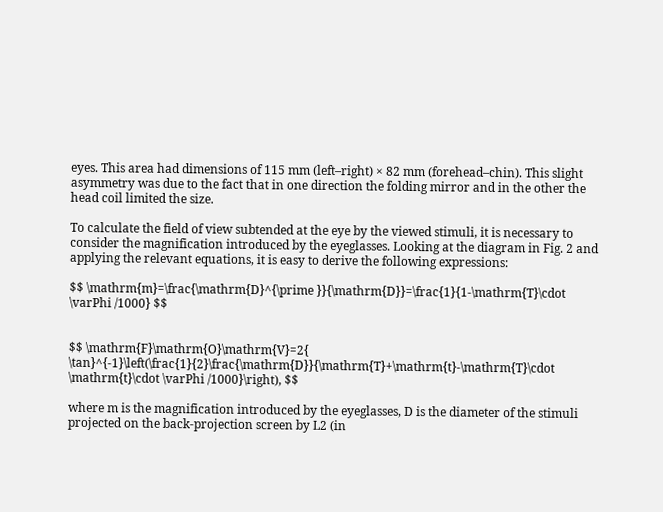eyes. This area had dimensions of 115 mm (left–right) × 82 mm (forehead–chin). This slight asymmetry was due to the fact that in one direction the folding mirror and in the other the head coil limited the size.

To calculate the field of view subtended at the eye by the viewed stimuli, it is necessary to consider the magnification introduced by the eyeglasses. Looking at the diagram in Fig. 2 and applying the relevant equations, it is easy to derive the following expressions:

$$ \mathrm{m}=\frac{\mathrm{D}^{\prime }}{\mathrm{D}}=\frac{1}{1-\mathrm{T}\cdot \varPhi /1000} $$


$$ \mathrm{F}\mathrm{O}\mathrm{V}=2{ \tan}^{-1}\left(\frac{1}{2}\frac{\mathrm{D}}{\mathrm{T}+\mathrm{t}-\mathrm{T}\cdot \mathrm{t}\cdot \varPhi /1000}\right), $$

where m is the magnification introduced by the eyeglasses, D is the diameter of the stimuli projected on the back-projection screen by L2 (in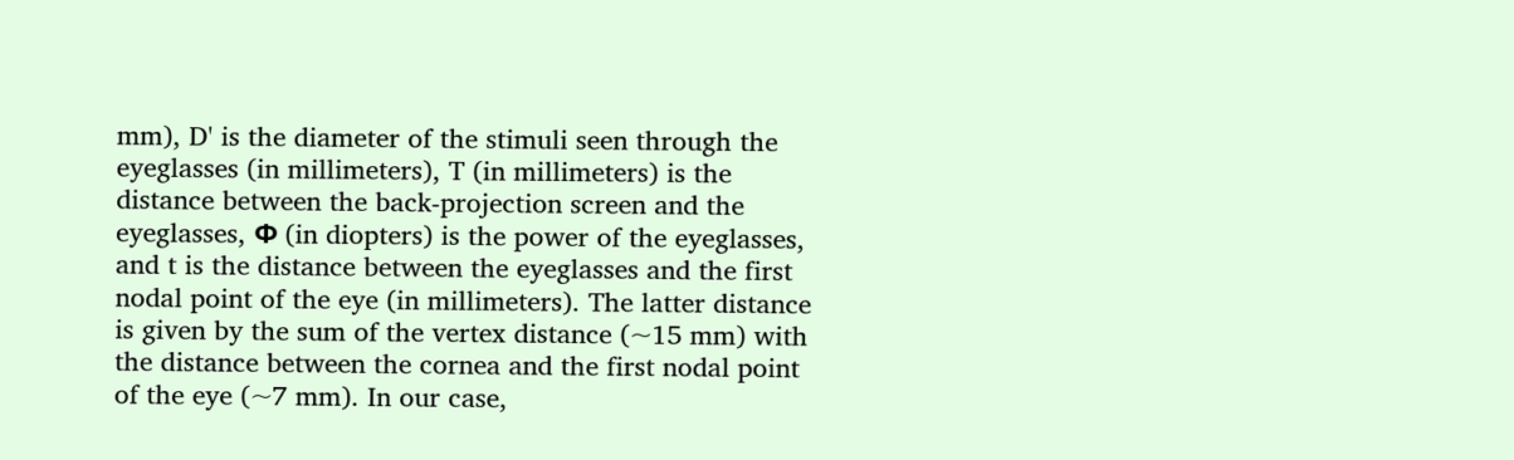mm), D' is the diameter of the stimuli seen through the eyeglasses (in millimeters), T (in millimeters) is the distance between the back-projection screen and the eyeglasses, Ф (in diopters) is the power of the eyeglasses, and t is the distance between the eyeglasses and the first nodal point of the eye (in millimeters). The latter distance is given by the sum of the vertex distance (~15 mm) with the distance between the cornea and the first nodal point of the eye (~7 mm). In our case,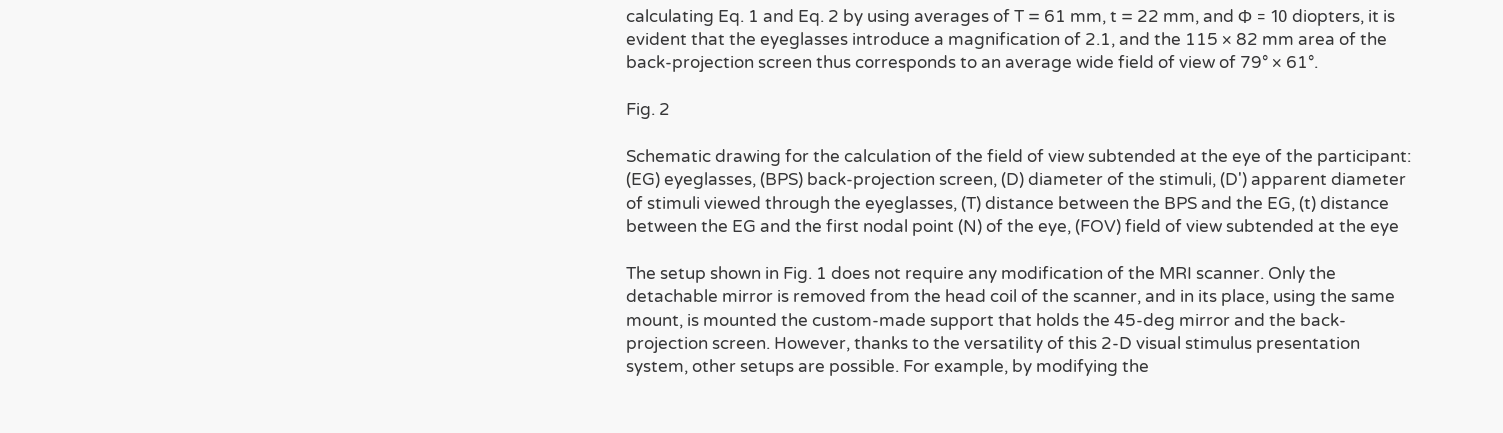calculating Eq. 1 and Eq. 2 by using averages of T = 61 mm, t = 22 mm, and Ф = 10 diopters, it is evident that the eyeglasses introduce a magnification of 2.1, and the 115 × 82 mm area of the back-projection screen thus corresponds to an average wide field of view of 79° × 61°.

Fig. 2

Schematic drawing for the calculation of the field of view subtended at the eye of the participant: (EG) eyeglasses, (BPS) back-projection screen, (D) diameter of the stimuli, (D') apparent diameter of stimuli viewed through the eyeglasses, (T) distance between the BPS and the EG, (t) distance between the EG and the first nodal point (N) of the eye, (FOV) field of view subtended at the eye

The setup shown in Fig. 1 does not require any modification of the MRI scanner. Only the detachable mirror is removed from the head coil of the scanner, and in its place, using the same mount, is mounted the custom-made support that holds the 45-deg mirror and the back-projection screen. However, thanks to the versatility of this 2-D visual stimulus presentation system, other setups are possible. For example, by modifying the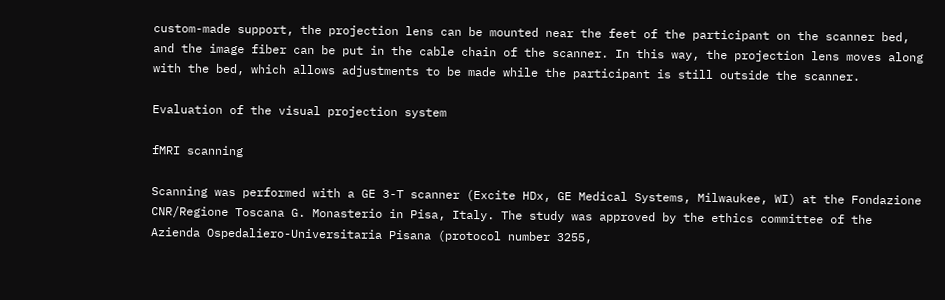custom-made support, the projection lens can be mounted near the feet of the participant on the scanner bed, and the image fiber can be put in the cable chain of the scanner. In this way, the projection lens moves along with the bed, which allows adjustments to be made while the participant is still outside the scanner.

Evaluation of the visual projection system

fMRI scanning

Scanning was performed with a GE 3-T scanner (Excite HDx, GE Medical Systems, Milwaukee, WI) at the Fondazione CNR/Regione Toscana G. Monasterio in Pisa, Italy. The study was approved by the ethics committee of the Azienda Ospedaliero-Universitaria Pisana (protocol number 3255,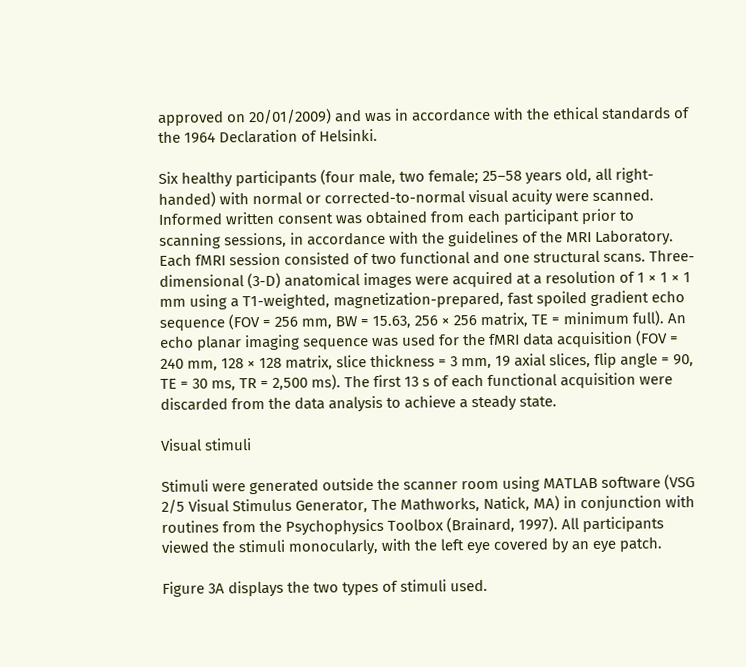approved on 20/01/2009) and was in accordance with the ethical standards of the 1964 Declaration of Helsinki.

Six healthy participants (four male, two female; 25–58 years old, all right-handed) with normal or corrected-to-normal visual acuity were scanned. Informed written consent was obtained from each participant prior to scanning sessions, in accordance with the guidelines of the MRI Laboratory. Each fMRI session consisted of two functional and one structural scans. Three-dimensional (3-D) anatomical images were acquired at a resolution of 1 × 1 × 1 mm using a T1-weighted, magnetization-prepared, fast spoiled gradient echo sequence (FOV = 256 mm, BW = 15.63, 256 × 256 matrix, TE = minimum full). An echo planar imaging sequence was used for the fMRI data acquisition (FOV = 240 mm, 128 × 128 matrix, slice thickness = 3 mm, 19 axial slices, flip angle = 90, TE = 30 ms, TR = 2,500 ms). The first 13 s of each functional acquisition were discarded from the data analysis to achieve a steady state.

Visual stimuli

Stimuli were generated outside the scanner room using MATLAB software (VSG 2/5 Visual Stimulus Generator, The Mathworks, Natick, MA) in conjunction with routines from the Psychophysics Toolbox (Brainard, 1997). All participants viewed the stimuli monocularly, with the left eye covered by an eye patch.

Figure 3A displays the two types of stimuli used.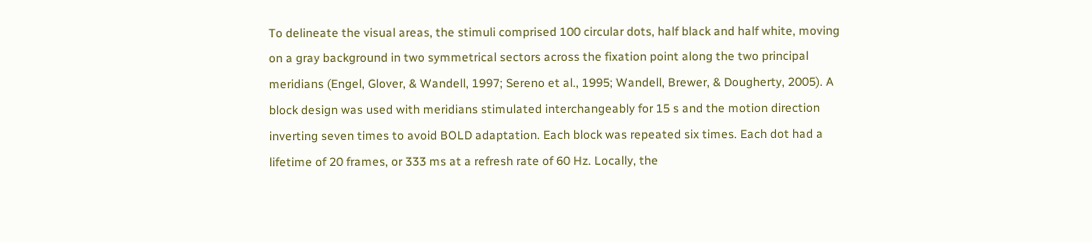To delineate the visual areas, the stimuli comprised 100 circular dots, half black and half white, moving on a gray background in two symmetrical sectors across the fixation point along the two principal meridians (Engel, Glover, & Wandell, 1997; Sereno et al., 1995; Wandell, Brewer, & Dougherty, 2005). A block design was used with meridians stimulated interchangeably for 15 s and the motion direction inverting seven times to avoid BOLD adaptation. Each block was repeated six times. Each dot had a lifetime of 20 frames, or 333 ms at a refresh rate of 60 Hz. Locally, the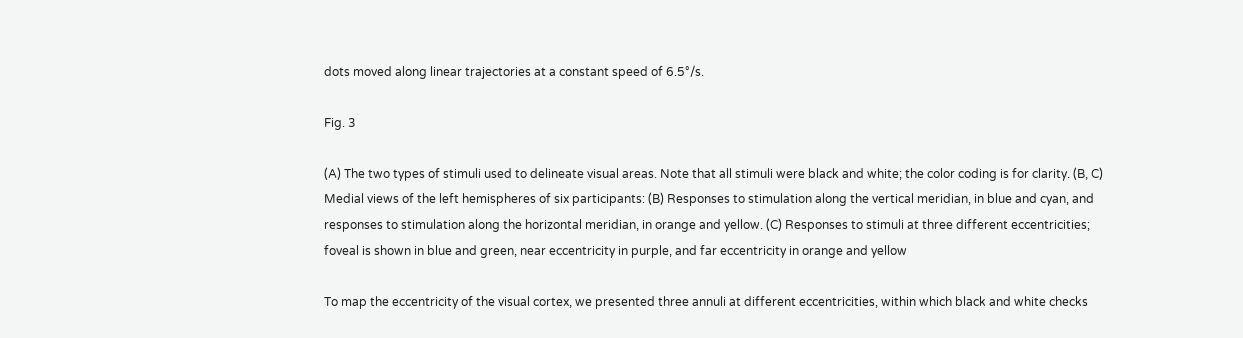dots moved along linear trajectories at a constant speed of 6.5°/s.

Fig. 3

(A) The two types of stimuli used to delineate visual areas. Note that all stimuli were black and white; the color coding is for clarity. (B, C) Medial views of the left hemispheres of six participants: (B) Responses to stimulation along the vertical meridian, in blue and cyan, and responses to stimulation along the horizontal meridian, in orange and yellow. (C) Responses to stimuli at three different eccentricities; foveal is shown in blue and green, near eccentricity in purple, and far eccentricity in orange and yellow

To map the eccentricity of the visual cortex, we presented three annuli at different eccentricities, within which black and white checks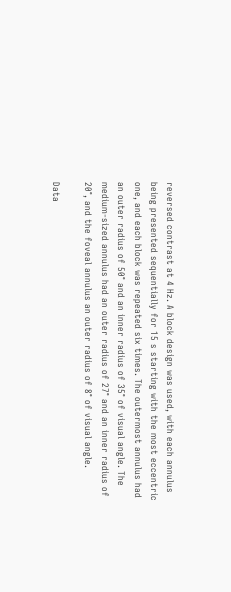reversed contrast at 4 Hz. A block design was used, with each annulus being presented sequentially for 15 s starting with the most eccentric one, and each block was repeated six times. The outermost annulus had an outer radius of 50° and an inner radius of 35° of visual angle. The medium-sized annulus had an outer radius of 27° and an inner radius of 20°, and the foveal annulus an outer radius of 8° of visual angle.

Data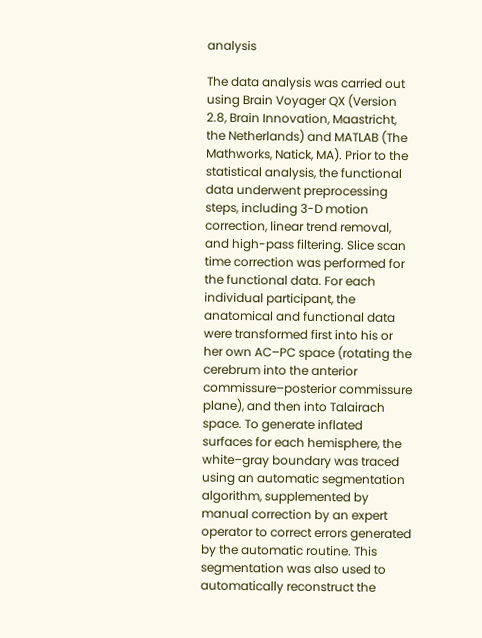analysis

The data analysis was carried out using Brain Voyager QX (Version 2.8, Brain Innovation, Maastricht, the Netherlands) and MATLAB (The Mathworks, Natick, MA). Prior to the statistical analysis, the functional data underwent preprocessing steps, including 3-D motion correction, linear trend removal, and high-pass filtering. Slice scan time correction was performed for the functional data. For each individual participant, the anatomical and functional data were transformed first into his or her own AC–PC space (rotating the cerebrum into the anterior commissure–posterior commissure plane), and then into Talairach space. To generate inflated surfaces for each hemisphere, the white–gray boundary was traced using an automatic segmentation algorithm, supplemented by manual correction by an expert operator to correct errors generated by the automatic routine. This segmentation was also used to automatically reconstruct the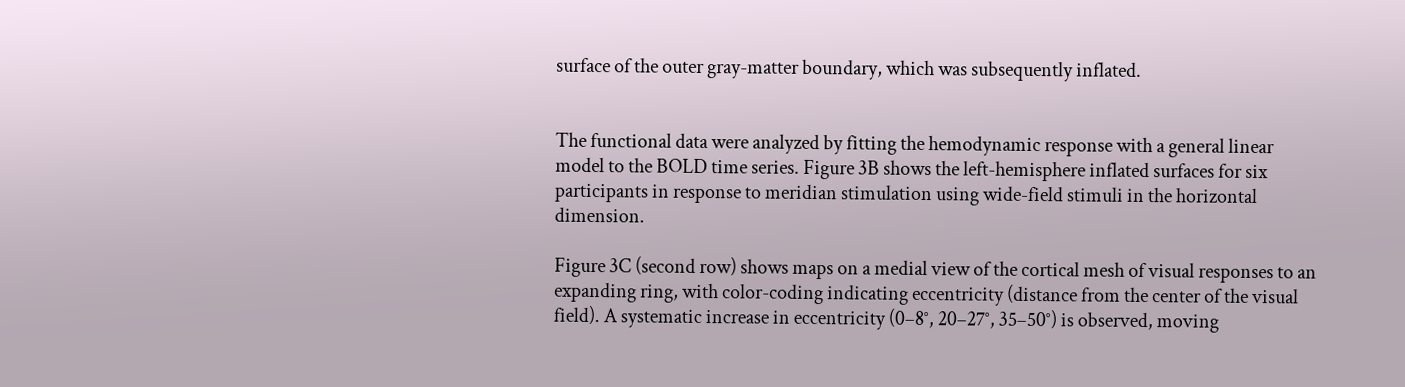surface of the outer gray-matter boundary, which was subsequently inflated.


The functional data were analyzed by fitting the hemodynamic response with a general linear model to the BOLD time series. Figure 3B shows the left-hemisphere inflated surfaces for six participants in response to meridian stimulation using wide-field stimuli in the horizontal dimension.

Figure 3C (second row) shows maps on a medial view of the cortical mesh of visual responses to an expanding ring, with color-coding indicating eccentricity (distance from the center of the visual field). A systematic increase in eccentricity (0–8°, 20–27°, 35–50°) is observed, moving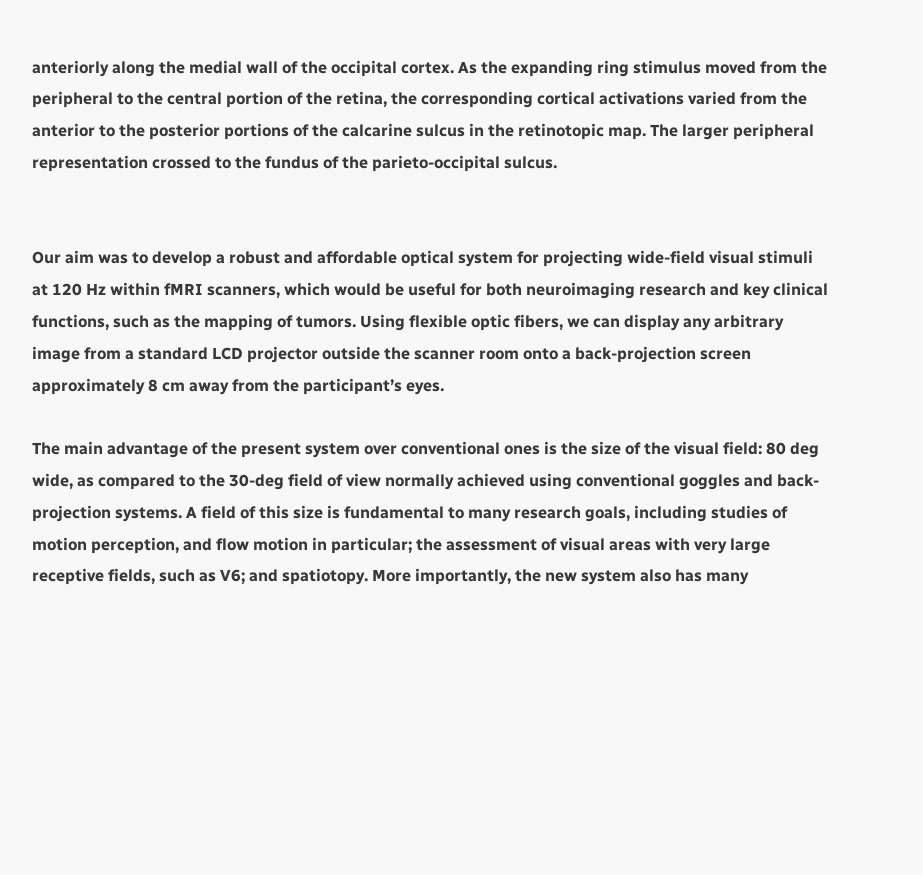anteriorly along the medial wall of the occipital cortex. As the expanding ring stimulus moved from the peripheral to the central portion of the retina, the corresponding cortical activations varied from the anterior to the posterior portions of the calcarine sulcus in the retinotopic map. The larger peripheral representation crossed to the fundus of the parieto-occipital sulcus.


Our aim was to develop a robust and affordable optical system for projecting wide-field visual stimuli at 120 Hz within fMRI scanners, which would be useful for both neuroimaging research and key clinical functions, such as the mapping of tumors. Using flexible optic fibers, we can display any arbitrary image from a standard LCD projector outside the scanner room onto a back-projection screen approximately 8 cm away from the participant’s eyes.

The main advantage of the present system over conventional ones is the size of the visual field: 80 deg wide, as compared to the 30-deg field of view normally achieved using conventional goggles and back-projection systems. A field of this size is fundamental to many research goals, including studies of motion perception, and flow motion in particular; the assessment of visual areas with very large receptive fields, such as V6; and spatiotopy. More importantly, the new system also has many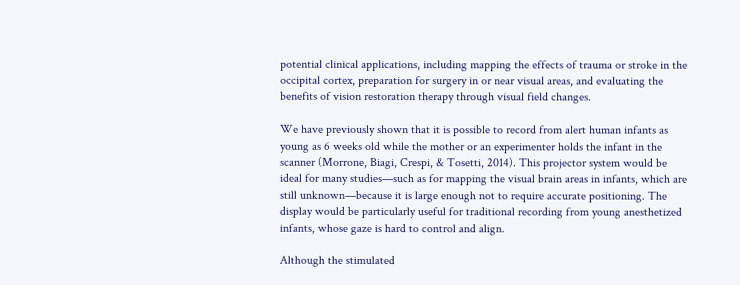potential clinical applications, including mapping the effects of trauma or stroke in the occipital cortex, preparation for surgery in or near visual areas, and evaluating the benefits of vision restoration therapy through visual field changes.

We have previously shown that it is possible to record from alert human infants as young as 6 weeks old while the mother or an experimenter holds the infant in the scanner (Morrone, Biagi, Crespi, & Tosetti, 2014). This projector system would be ideal for many studies—such as for mapping the visual brain areas in infants, which are still unknown—because it is large enough not to require accurate positioning. The display would be particularly useful for traditional recording from young anesthetized infants, whose gaze is hard to control and align.

Although the stimulated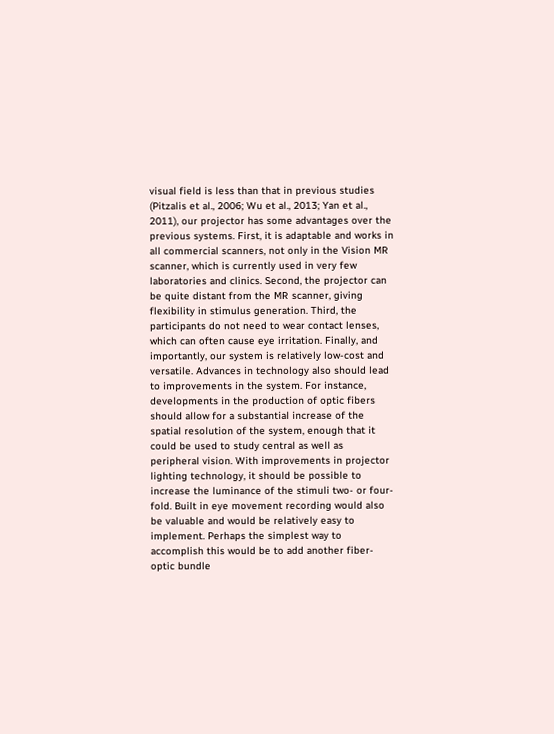visual field is less than that in previous studies (Pitzalis et al., 2006; Wu et al., 2013; Yan et al., 2011), our projector has some advantages over the previous systems. First, it is adaptable and works in all commercial scanners, not only in the Vision MR scanner, which is currently used in very few laboratories and clinics. Second, the projector can be quite distant from the MR scanner, giving flexibility in stimulus generation. Third, the participants do not need to wear contact lenses, which can often cause eye irritation. Finally, and importantly, our system is relatively low-cost and versatile. Advances in technology also should lead to improvements in the system. For instance, developments in the production of optic fibers should allow for a substantial increase of the spatial resolution of the system, enough that it could be used to study central as well as peripheral vision. With improvements in projector lighting technology, it should be possible to increase the luminance of the stimuli two- or four-fold. Built in eye movement recording would also be valuable and would be relatively easy to implement. Perhaps the simplest way to accomplish this would be to add another fiber-optic bundle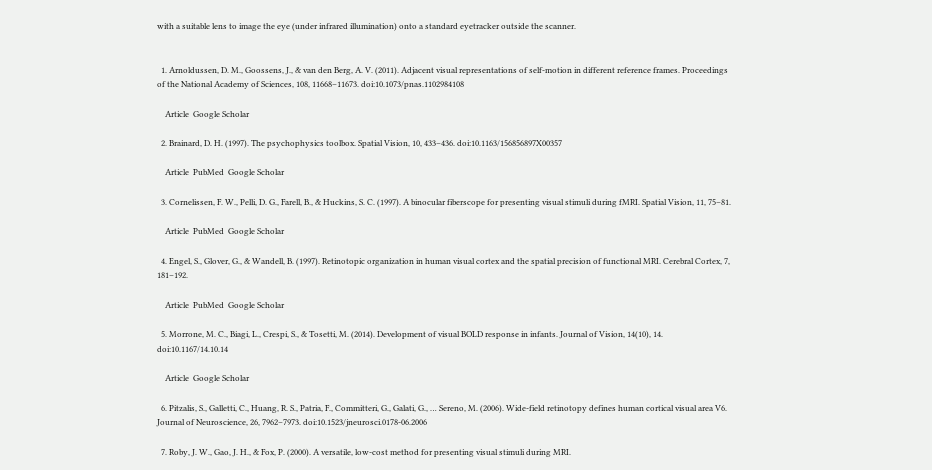with a suitable lens to image the eye (under infrared illumination) onto a standard eyetracker outside the scanner.


  1. Arnoldussen, D. M., Goossens, J., & van den Berg, A. V. (2011). Adjacent visual representations of self-motion in different reference frames. Proceedings of the National Academy of Sciences, 108, 11668–11673. doi:10.1073/pnas.1102984108

    Article  Google Scholar

  2. Brainard, D. H. (1997). The psychophysics toolbox. Spatial Vision, 10, 433–436. doi:10.1163/156856897X00357

    Article  PubMed  Google Scholar

  3. Cornelissen, F. W., Pelli, D. G., Farell, B., & Huckins, S. C. (1997). A binocular fiberscope for presenting visual stimuli during fMRI. Spatial Vision, 11, 75–81.

    Article  PubMed  Google Scholar

  4. Engel, S., Glover, G., & Wandell, B. (1997). Retinotopic organization in human visual cortex and the spatial precision of functional MRI. Cerebral Cortex, 7, 181–192.

    Article  PubMed  Google Scholar

  5. Morrone, M. C., Biagi, L., Crespi, S., & Tosetti, M. (2014). Development of visual BOLD response in infants. Journal of Vision, 14(10), 14. doi:10.1167/14.10.14

    Article  Google Scholar

  6. Pitzalis, S., Galletti, C., Huang, R. S., Patria, F., Committeri, G., Galati, G., … Sereno, M. (2006). Wide-field retinotopy defines human cortical visual area V6. Journal of Neuroscience, 26, 7962–7973. doi:10.1523/jneurosci.0178-06.2006

  7. Roby, J. W., Gao, J. H., & Fox, P. (2000). A versatile, low-cost method for presenting visual stimuli during MRI.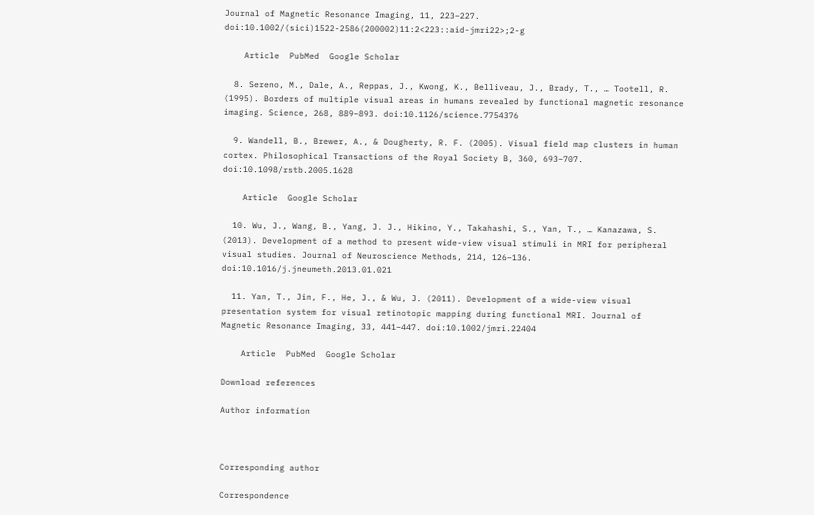Journal of Magnetic Resonance Imaging, 11, 223–227. doi:10.1002/(sici)1522-2586(200002)11:2<223::aid-jmri22>;2-g

    Article  PubMed  Google Scholar

  8. Sereno, M., Dale, A., Reppas, J., Kwong, K., Belliveau, J., Brady, T., … Tootell, R. (1995). Borders of multiple visual areas in humans revealed by functional magnetic resonance imaging. Science, 268, 889–893. doi:10.1126/science.7754376

  9. Wandell, B., Brewer, A., & Dougherty, R. F. (2005). Visual field map clusters in human cortex. Philosophical Transactions of the Royal Society B, 360, 693–707. doi:10.1098/rstb.2005.1628

    Article  Google Scholar

  10. Wu, J., Wang, B., Yang, J. J., Hikino, Y., Takahashi, S., Yan, T., … Kanazawa, S. (2013). Development of a method to present wide-view visual stimuli in MRI for peripheral visual studies. Journal of Neuroscience Methods, 214, 126–136. doi:10.1016/j.jneumeth.2013.01.021

  11. Yan, T., Jin, F., He, J., & Wu, J. (2011). Development of a wide-view visual presentation system for visual retinotopic mapping during functional MRI. Journal of Magnetic Resonance Imaging, 33, 441–447. doi:10.1002/jmri.22404

    Article  PubMed  Google Scholar

Download references

Author information



Corresponding author

Correspondence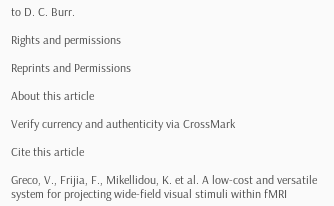to D. C. Burr.

Rights and permissions

Reprints and Permissions

About this article

Verify currency and authenticity via CrossMark

Cite this article

Greco, V., Frijia, F., Mikellidou, K. et al. A low-cost and versatile system for projecting wide-field visual stimuli within fMRI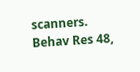scanners. Behav Res 48,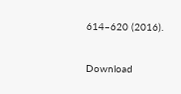614–620 (2016).

Download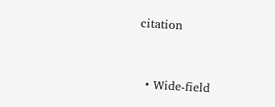citation


  • Wide-field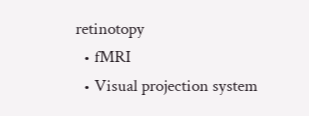retinotopy
  • fMRI
  • Visual projection system